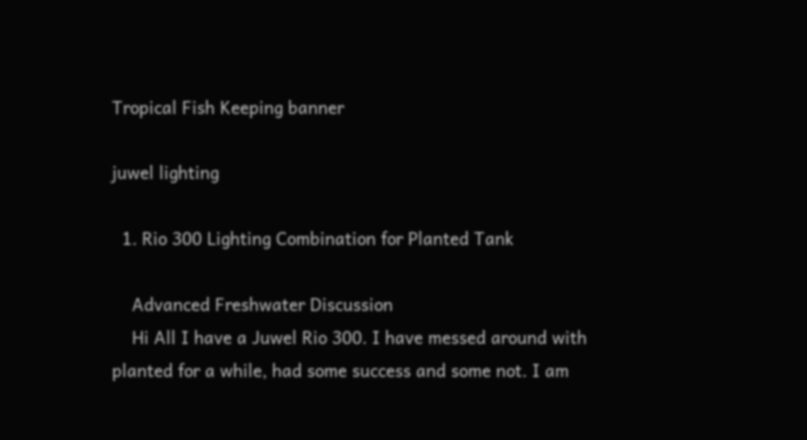Tropical Fish Keeping banner

juwel lighting

  1. Rio 300 Lighting Combination for Planted Tank

    Advanced Freshwater Discussion
    Hi All I have a Juwel Rio 300. I have messed around with planted for a while, had some success and some not. I am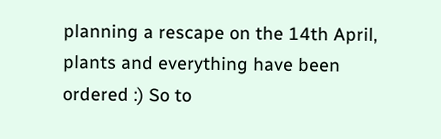planning a rescape on the 14th April, plants and everything have been ordered :) So to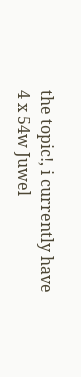the topic!, i currently have 4 x 54w Juwel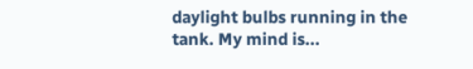daylight bulbs running in the tank. My mind is...